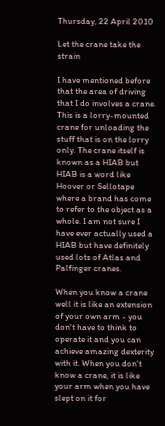Thursday, 22 April 2010

Let the crane take the strain

I have mentioned before that the area of driving that I do involves a crane. This is a lorry-mounted crane for unloading the stuff that is on the lorry only. The crane itself is known as a HIAB but HIAB is a word like Hoover or Sellotape where a brand has come to refer to the object as a whole. I am not sure I have ever actually used a HIAB but have definitely used lots of Atlas and Palfinger cranes.

When you know a crane well it is like an extension of your own arm - you don't have to think to operate it and you can achieve amazing dexterity with it. When you don't know a crane, it is like your arm when you have slept on it for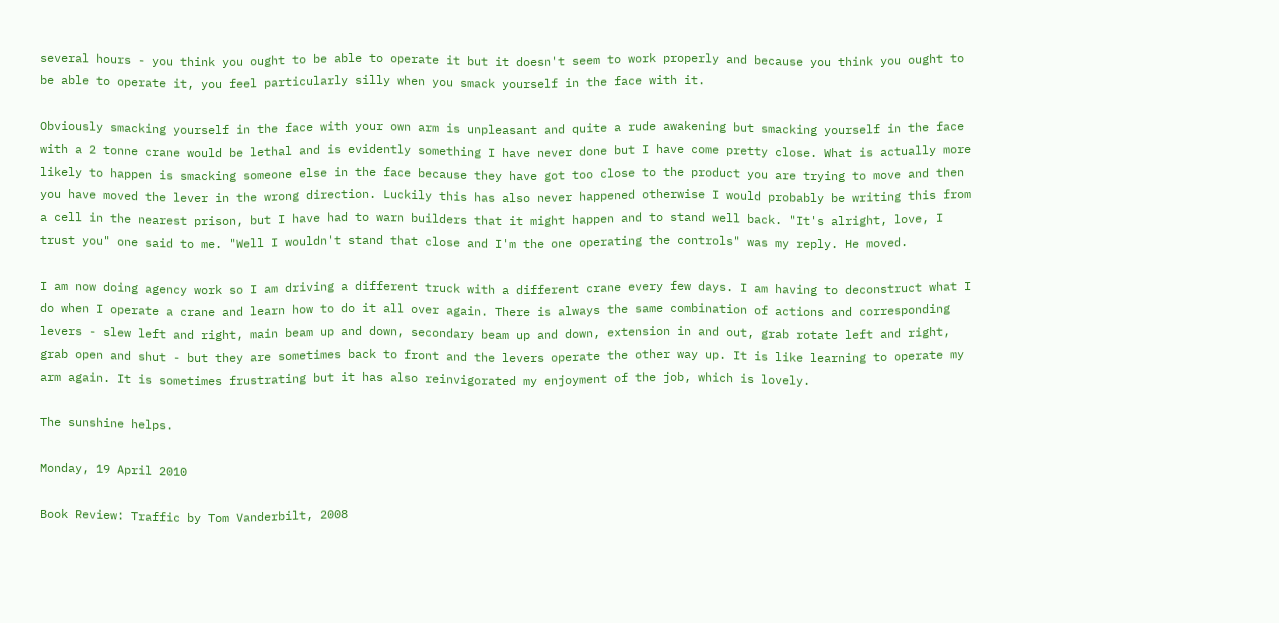several hours - you think you ought to be able to operate it but it doesn't seem to work properly and because you think you ought to be able to operate it, you feel particularly silly when you smack yourself in the face with it.

Obviously smacking yourself in the face with your own arm is unpleasant and quite a rude awakening but smacking yourself in the face with a 2 tonne crane would be lethal and is evidently something I have never done but I have come pretty close. What is actually more likely to happen is smacking someone else in the face because they have got too close to the product you are trying to move and then you have moved the lever in the wrong direction. Luckily this has also never happened otherwise I would probably be writing this from a cell in the nearest prison, but I have had to warn builders that it might happen and to stand well back. "It's alright, love, I trust you" one said to me. "Well I wouldn't stand that close and I'm the one operating the controls" was my reply. He moved.

I am now doing agency work so I am driving a different truck with a different crane every few days. I am having to deconstruct what I do when I operate a crane and learn how to do it all over again. There is always the same combination of actions and corresponding levers - slew left and right, main beam up and down, secondary beam up and down, extension in and out, grab rotate left and right, grab open and shut - but they are sometimes back to front and the levers operate the other way up. It is like learning to operate my arm again. It is sometimes frustrating but it has also reinvigorated my enjoyment of the job, which is lovely.

The sunshine helps.

Monday, 19 April 2010

Book Review: Traffic by Tom Vanderbilt, 2008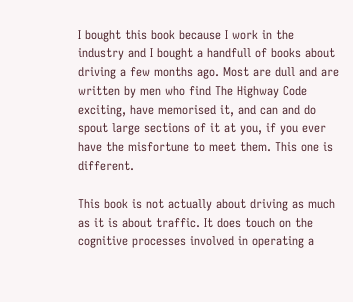I bought this book because I work in the industry and I bought a handfull of books about driving a few months ago. Most are dull and are written by men who find The Highway Code exciting, have memorised it, and can and do spout large sections of it at you, if you ever have the misfortune to meet them. This one is different.

This book is not actually about driving as much as it is about traffic. It does touch on the cognitive processes involved in operating a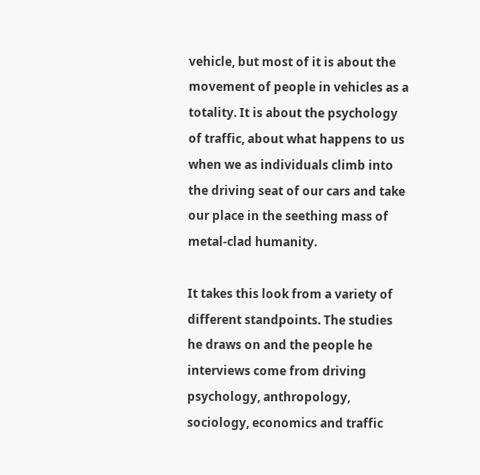vehicle, but most of it is about the movement of people in vehicles as a totality. It is about the psychology of traffic, about what happens to us when we as individuals climb into the driving seat of our cars and take our place in the seething mass of metal-clad humanity.

It takes this look from a variety of different standpoints. The studies he draws on and the people he interviews come from driving psychology, anthropology, sociology, economics and traffic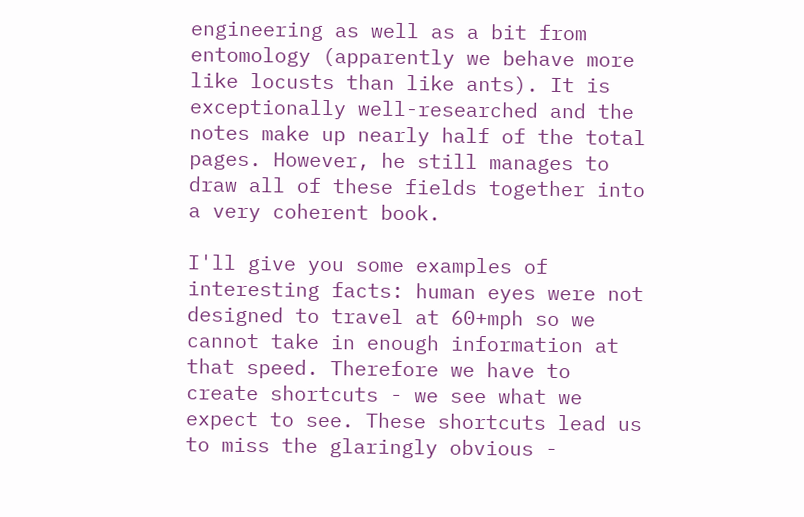engineering as well as a bit from entomology (apparently we behave more like locusts than like ants). It is exceptionally well-researched and the notes make up nearly half of the total pages. However, he still manages to draw all of these fields together into a very coherent book.

I'll give you some examples of interesting facts: human eyes were not designed to travel at 60+mph so we cannot take in enough information at that speed. Therefore we have to create shortcuts - we see what we expect to see. These shortcuts lead us to miss the glaringly obvious -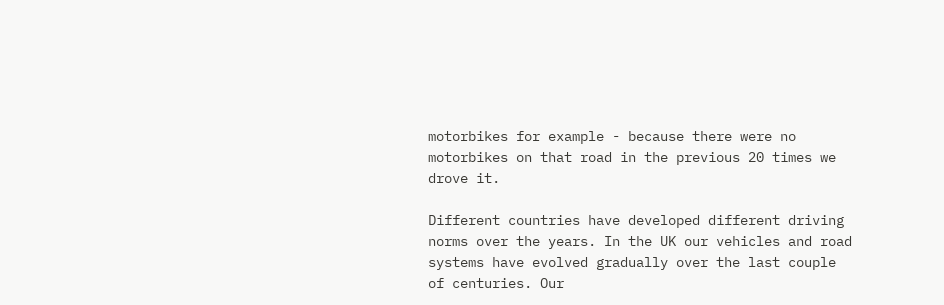motorbikes for example - because there were no motorbikes on that road in the previous 20 times we drove it.

Different countries have developed different driving norms over the years. In the UK our vehicles and road systems have evolved gradually over the last couple of centuries. Our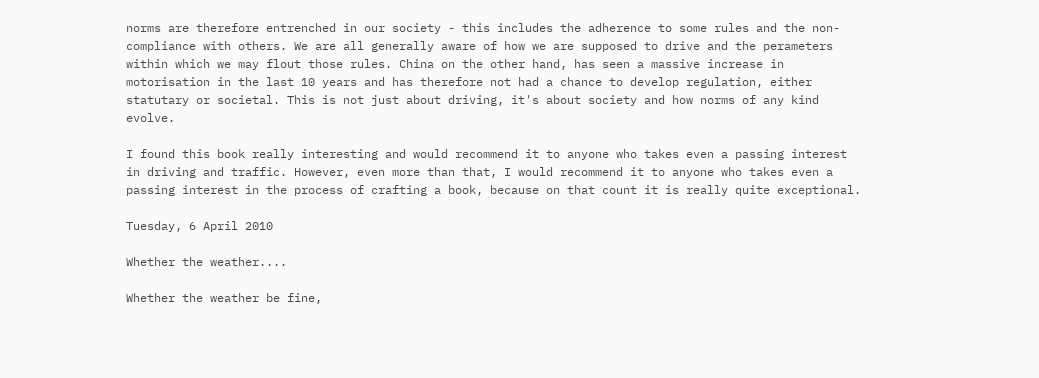norms are therefore entrenched in our society - this includes the adherence to some rules and the non-compliance with others. We are all generally aware of how we are supposed to drive and the perameters within which we may flout those rules. China on the other hand, has seen a massive increase in motorisation in the last 10 years and has therefore not had a chance to develop regulation, either statutary or societal. This is not just about driving, it's about society and how norms of any kind evolve.

I found this book really interesting and would recommend it to anyone who takes even a passing interest in driving and traffic. However, even more than that, I would recommend it to anyone who takes even a passing interest in the process of crafting a book, because on that count it is really quite exceptional.

Tuesday, 6 April 2010

Whether the weather....

Whether the weather be fine,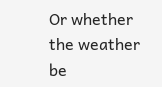Or whether the weather be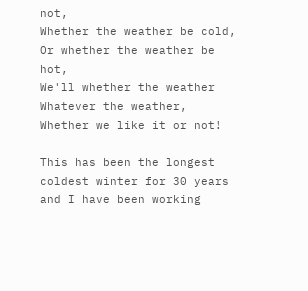not,
Whether the weather be cold,
Or whether the weather be hot,
We'll whether the weather
Whatever the weather,
Whether we like it or not!

This has been the longest coldest winter for 30 years and I have been working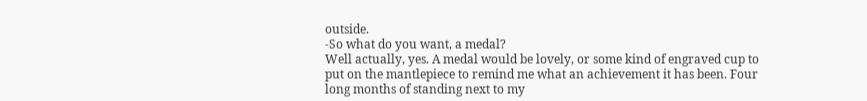outside.
-So what do you want, a medal?
Well actually, yes. A medal would be lovely, or some kind of engraved cup to put on the mantlepiece to remind me what an achievement it has been. Four long months of standing next to my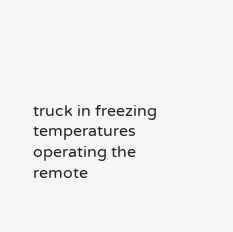truck in freezing temperatures operating the remote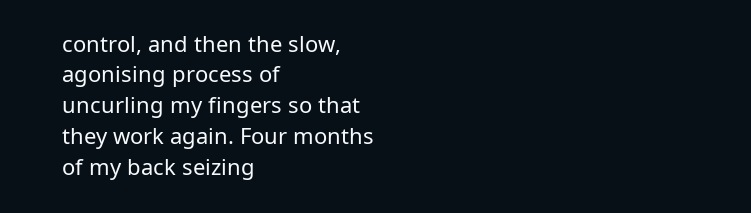control, and then the slow, agonising process of uncurling my fingers so that they work again. Four months of my back seizing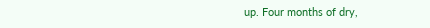up. Four months of dry,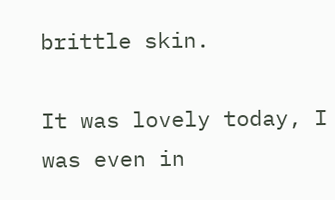brittle skin.

It was lovely today, I was even in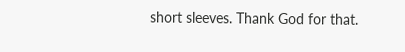short sleeves. Thank God for that.